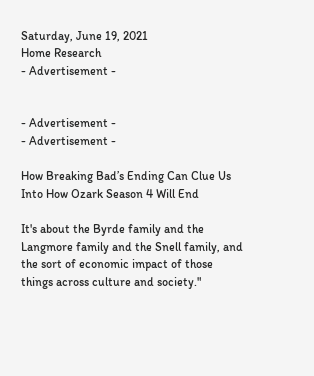Saturday, June 19, 2021
Home Research
- Advertisement -


- Advertisement -
- Advertisement -

How Breaking Bad’s Ending Can Clue Us Into How Ozark Season 4 Will End

It's about the Byrde family and the Langmore family and the Snell family, and the sort of economic impact of those things across culture and society."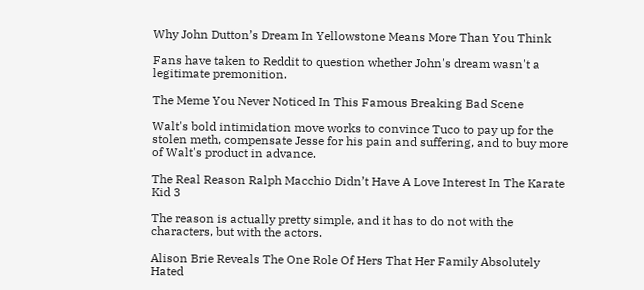Why John Dutton’s Dream In Yellowstone Means More Than You Think

Fans have taken to Reddit to question whether John's dream wasn't a legitimate premonition.

The Meme You Never Noticed In This Famous Breaking Bad Scene

Walt's bold intimidation move works to convince Tuco to pay up for the stolen meth, compensate Jesse for his pain and suffering, and to buy more of Walt's product in advance.

The Real Reason Ralph Macchio Didn’t Have A Love Interest In The Karate Kid 3

The reason is actually pretty simple, and it has to do not with the characters, but with the actors.

Alison Brie Reveals The One Role Of Hers That Her Family Absolutely Hated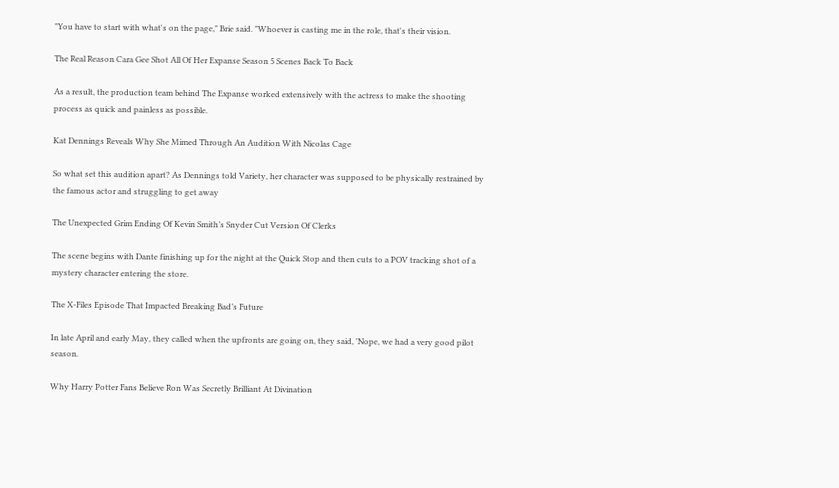"You have to start with what's on the page," Brie said. "Whoever is casting me in the role, that's their vision.

The Real Reason Cara Gee Shot All Of Her Expanse Season 5 Scenes Back To Back

As a result, the production team behind The Expanse worked extensively with the actress to make the shooting process as quick and painless as possible.

Kat Dennings Reveals Why She Mimed Through An Audition With Nicolas Cage

So what set this audition apart? As Dennings told Variety, her character was supposed to be physically restrained by the famous actor and struggling to get away

The Unexpected Grim Ending Of Kevin Smith’s Snyder Cut Version Of Clerks

The scene begins with Dante finishing up for the night at the Quick Stop and then cuts to a POV tracking shot of a mystery character entering the store.

The X-Files Episode That Impacted Breaking Bad’s Future

In late April and early May, they called when the upfronts are going on, they said, 'Nope, we had a very good pilot season.

Why Harry Potter Fans Believe Ron Was Secretly Brilliant At Divination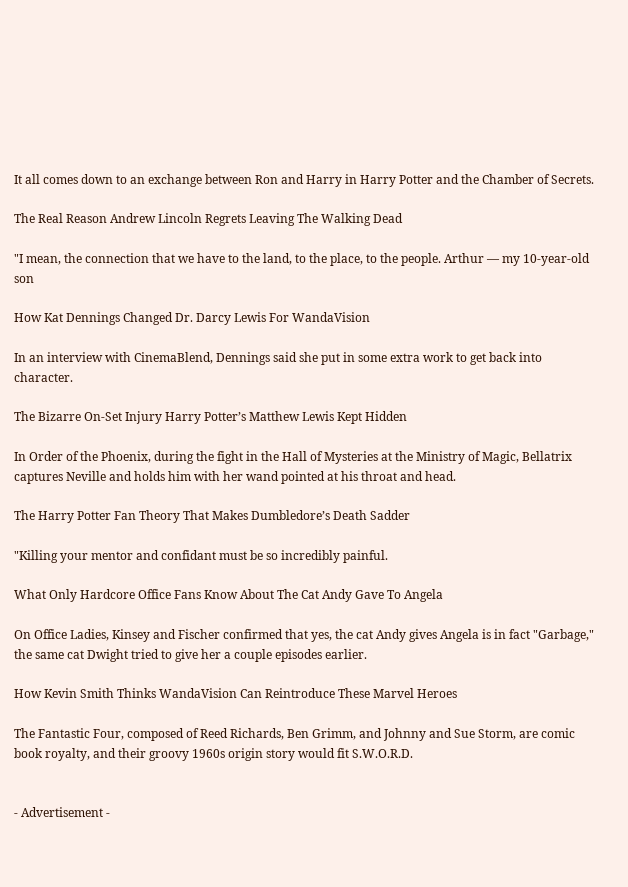It all comes down to an exchange between Ron and Harry in Harry Potter and the Chamber of Secrets.

The Real Reason Andrew Lincoln Regrets Leaving The Walking Dead

"I mean, the connection that we have to the land, to the place, to the people. Arthur — my 10-year-old son

How Kat Dennings Changed Dr. Darcy Lewis For WandaVision

In an interview with CinemaBlend, Dennings said she put in some extra work to get back into character.

The Bizarre On-Set Injury Harry Potter’s Matthew Lewis Kept Hidden

In Order of the Phoenix, during the fight in the Hall of Mysteries at the Ministry of Magic, Bellatrix captures Neville and holds him with her wand pointed at his throat and head.

The Harry Potter Fan Theory That Makes Dumbledore’s Death Sadder

"Killing your mentor and confidant must be so incredibly painful.

What Only Hardcore Office Fans Know About The Cat Andy Gave To Angela

On Office Ladies, Kinsey and Fischer confirmed that yes, the cat Andy gives Angela is in fact "Garbage," the same cat Dwight tried to give her a couple episodes earlier.

How Kevin Smith Thinks WandaVision Can Reintroduce These Marvel Heroes

The Fantastic Four, composed of Reed Richards, Ben Grimm, and Johnny and Sue Storm, are comic book royalty, and their groovy 1960s origin story would fit S.W.O.R.D.


- Advertisement -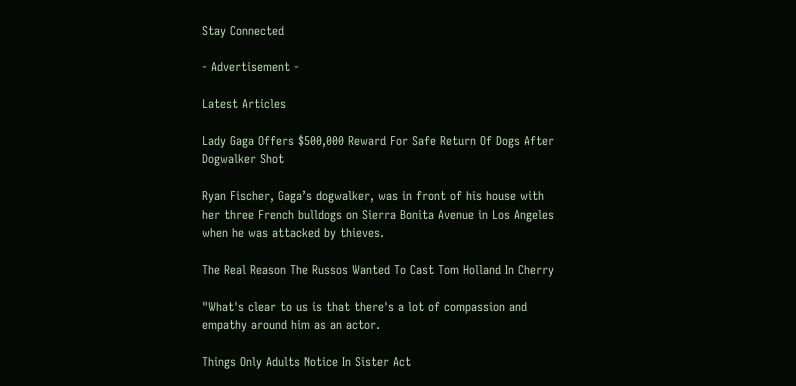Stay Connected

- Advertisement -

Latest Articles

Lady Gaga Offers $500,000 Reward For Safe Return Of Dogs After Dogwalker Shot

Ryan Fischer, Gaga’s dogwalker, was in front of his house with her three French bulldogs on Sierra Bonita Avenue in Los Angeles when he was attacked by thieves.

The Real Reason The Russos Wanted To Cast Tom Holland In Cherry

"What's clear to us is that there's a lot of compassion and empathy around him as an actor.

Things Only Adults Notice In Sister Act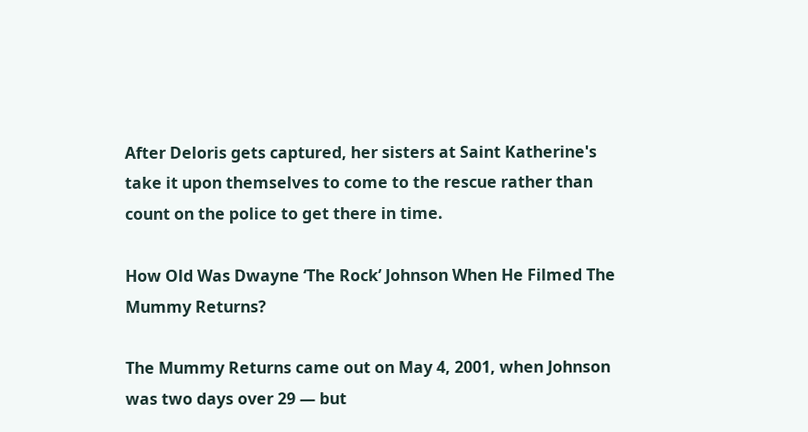After Deloris gets captured, her sisters at Saint Katherine's take it upon themselves to come to the rescue rather than count on the police to get there in time.

How Old Was Dwayne ‘The Rock’ Johnson When He Filmed The Mummy Returns?

The Mummy Returns came out on May 4, 2001, when Johnson was two days over 29 — but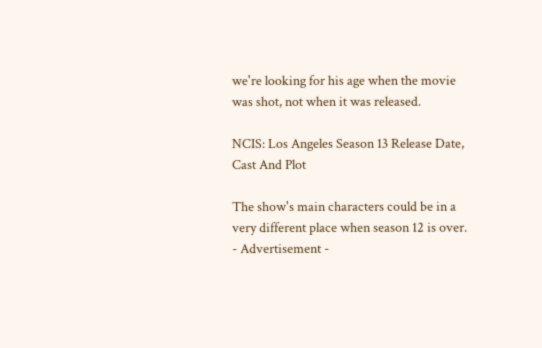we're looking for his age when the movie was shot, not when it was released.

NCIS: Los Angeles Season 13 Release Date, Cast And Plot

The show's main characters could be in a very different place when season 12 is over.
- Advertisement -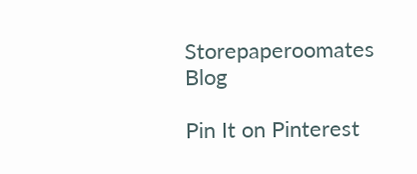Storepaperoomates Blog

Pin It on Pinterest